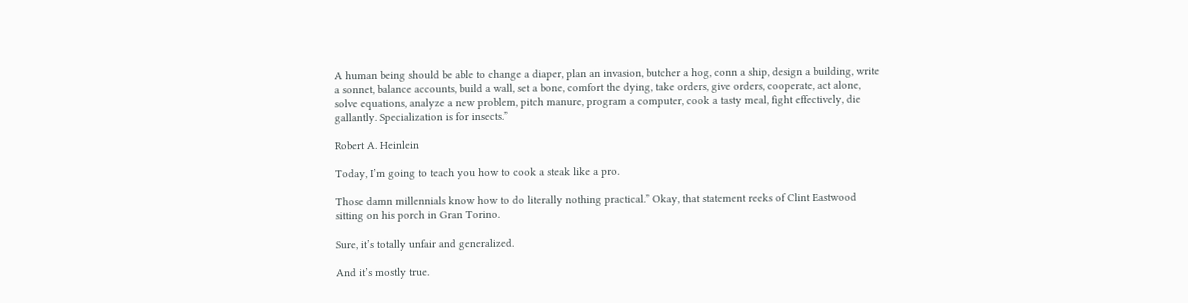A human being should be able to change a diaper, plan an invasion, butcher a hog, conn a ship, design a building, write a sonnet, balance accounts, build a wall, set a bone, comfort the dying, take orders, give orders, cooperate, act alone, solve equations, analyze a new problem, pitch manure, program a computer, cook a tasty meal, fight effectively, die gallantly. Specialization is for insects.”

Robert A. Heinlein

Today, I’m going to teach you how to cook a steak like a pro.

Those damn millennials know how to do literally nothing practical.” Okay, that statement reeks of Clint Eastwood sitting on his porch in Gran Torino.

Sure, it’s totally unfair and generalized.

And it’s mostly true.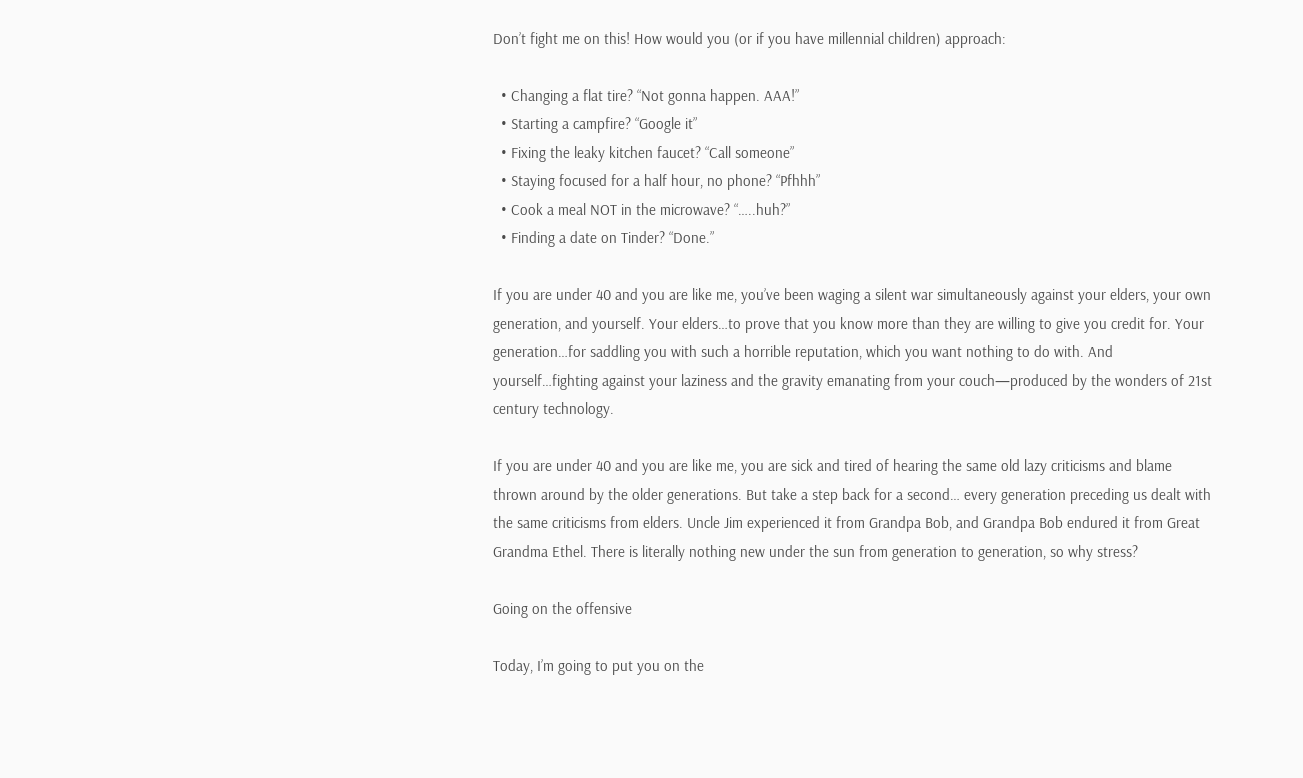Don’t fight me on this! How would you (or if you have millennial children) approach:

  • Changing a flat tire? “Not gonna happen. AAA!”
  • Starting a campfire? “Google it”
  • Fixing the leaky kitchen faucet? “Call someone”
  • Staying focused for a half hour, no phone? “Pfhhh”
  • Cook a meal NOT in the microwave? “…..huh?”
  • Finding a date on Tinder? “Done.”

If you are under 40 and you are like me, you’ve been waging a silent war simultaneously against your elders, your own generation, and yourself. Your elders…to prove that you know more than they are willing to give you credit for. Your generation…for saddling you with such a horrible reputation, which you want nothing to do with. And yourself…fighting against your laziness and the gravity emanating from your couch—produced by the wonders of 21st century technology.

If you are under 40 and you are like me, you are sick and tired of hearing the same old lazy criticisms and blame thrown around by the older generations. But take a step back for a second… every generation preceding us dealt with the same criticisms from elders. Uncle Jim experienced it from Grandpa Bob, and Grandpa Bob endured it from Great Grandma Ethel. There is literally nothing new under the sun from generation to generation, so why stress?

Going on the offensive

Today, I’m going to put you on the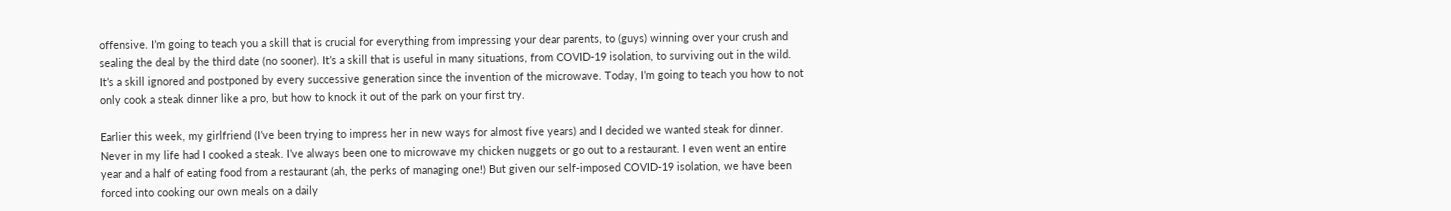offensive. I’m going to teach you a skill that is crucial for everything from impressing your dear parents, to (guys) winning over your crush and sealing the deal by the third date (no sooner). It’s a skill that is useful in many situations, from COVID-19 isolation, to surviving out in the wild. It’s a skill ignored and postponed by every successive generation since the invention of the microwave. Today, I’m going to teach you how to not only cook a steak dinner like a pro, but how to knock it out of the park on your first try.

Earlier this week, my girlfriend (I’ve been trying to impress her in new ways for almost five years) and I decided we wanted steak for dinner. Never in my life had I cooked a steak. I’ve always been one to microwave my chicken nuggets or go out to a restaurant. I even went an entire year and a half of eating food from a restaurant (ah, the perks of managing one!) But given our self-imposed COVID-19 isolation, we have been forced into cooking our own meals on a daily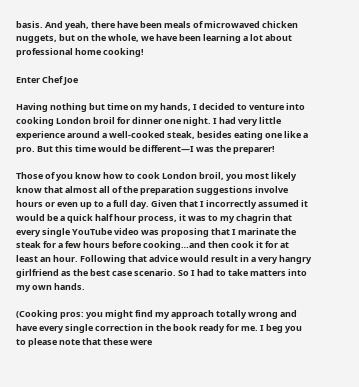basis. And yeah, there have been meals of microwaved chicken nuggets, but on the whole, we have been learning a lot about professional home cooking!

Enter Chef Joe

Having nothing but time on my hands, I decided to venture into cooking London broil for dinner one night. I had very little experience around a well-cooked steak, besides eating one like a pro. But this time would be different—I was the preparer!

Those of you know how to cook London broil, you most likely know that almost all of the preparation suggestions involve hours or even up to a full day. Given that I incorrectly assumed it would be a quick half hour process, it was to my chagrin that every single YouTube video was proposing that I marinate the steak for a few hours before cooking…and then cook it for at least an hour. Following that advice would result in a very hangry girlfriend as the best case scenario. So I had to take matters into my own hands.

(Cooking pros: you might find my approach totally wrong and have every single correction in the book ready for me. I beg you to please note that these were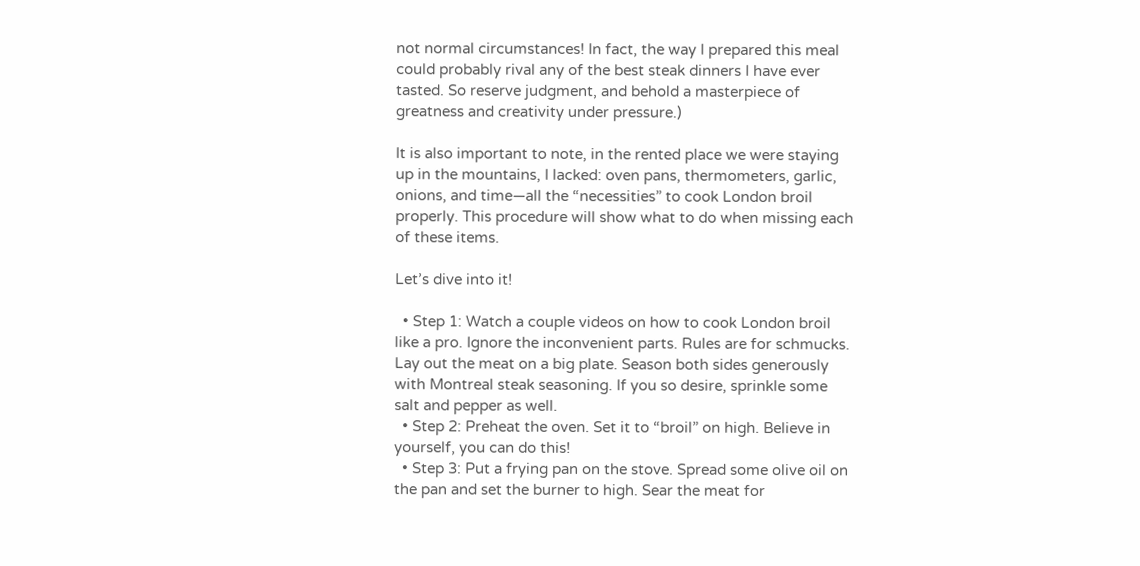not normal circumstances! In fact, the way I prepared this meal could probably rival any of the best steak dinners I have ever tasted. So reserve judgment, and behold a masterpiece of greatness and creativity under pressure.)

It is also important to note, in the rented place we were staying up in the mountains, I lacked: oven pans, thermometers, garlic, onions, and time—all the “necessities” to cook London broil properly. This procedure will show what to do when missing each of these items.

Let’s dive into it!

  • Step 1: Watch a couple videos on how to cook London broil like a pro. Ignore the inconvenient parts. Rules are for schmucks.  Lay out the meat on a big plate. Season both sides generously with Montreal steak seasoning. If you so desire, sprinkle some salt and pepper as well.
  • Step 2: Preheat the oven. Set it to “broil” on high. Believe in yourself, you can do this!
  • Step 3: Put a frying pan on the stove. Spread some olive oil on the pan and set the burner to high. Sear the meat for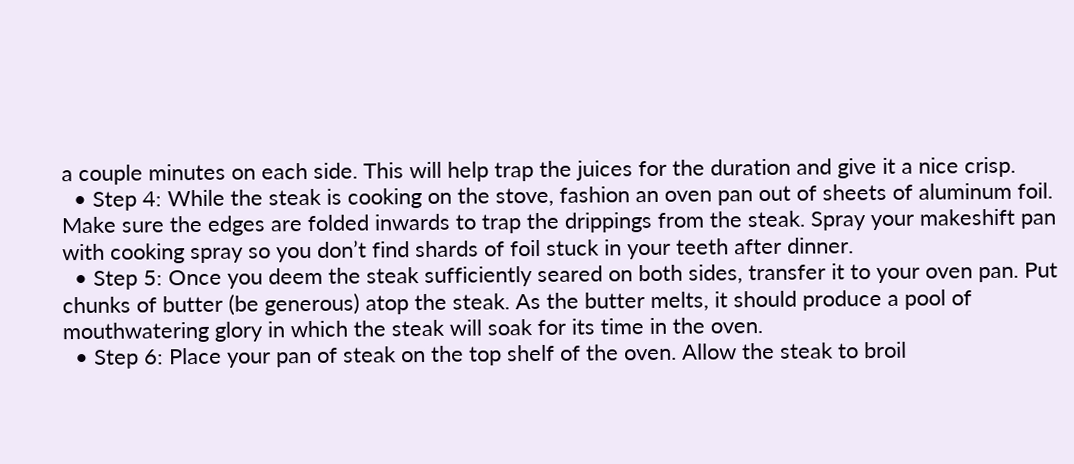a couple minutes on each side. This will help trap the juices for the duration and give it a nice crisp.
  • Step 4: While the steak is cooking on the stove, fashion an oven pan out of sheets of aluminum foil. Make sure the edges are folded inwards to trap the drippings from the steak. Spray your makeshift pan with cooking spray so you don’t find shards of foil stuck in your teeth after dinner.
  • Step 5: Once you deem the steak sufficiently seared on both sides, transfer it to your oven pan. Put chunks of butter (be generous) atop the steak. As the butter melts, it should produce a pool of mouthwatering glory in which the steak will soak for its time in the oven.
  • Step 6: Place your pan of steak on the top shelf of the oven. Allow the steak to broil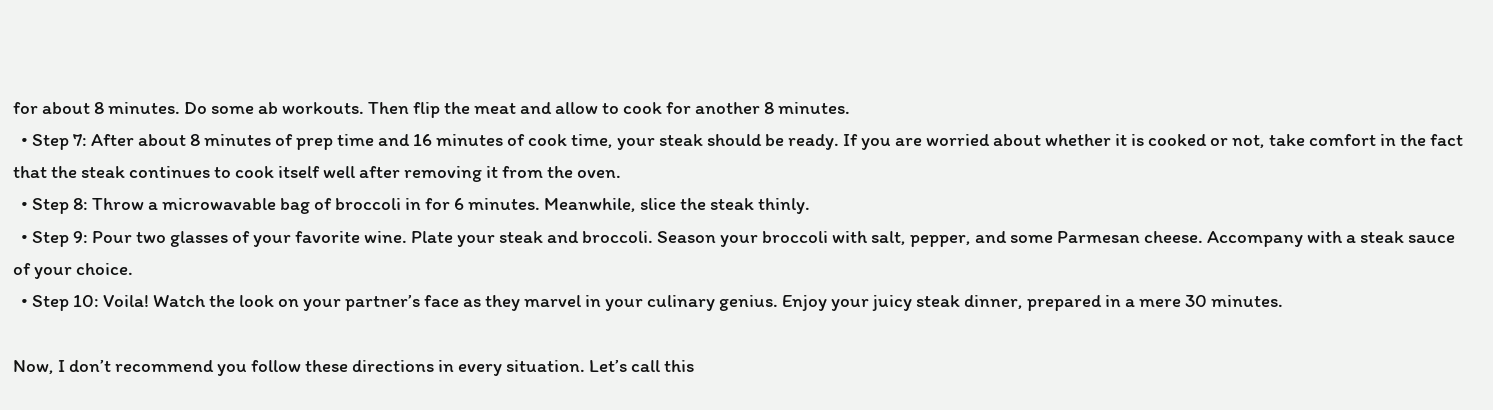for about 8 minutes. Do some ab workouts. Then flip the meat and allow to cook for another 8 minutes.
  • Step 7: After about 8 minutes of prep time and 16 minutes of cook time, your steak should be ready. If you are worried about whether it is cooked or not, take comfort in the fact that the steak continues to cook itself well after removing it from the oven.
  • Step 8: Throw a microwavable bag of broccoli in for 6 minutes. Meanwhile, slice the steak thinly.
  • Step 9: Pour two glasses of your favorite wine. Plate your steak and broccoli. Season your broccoli with salt, pepper, and some Parmesan cheese. Accompany with a steak sauce of your choice.
  • Step 10: Voila! Watch the look on your partner’s face as they marvel in your culinary genius. Enjoy your juicy steak dinner, prepared in a mere 30 minutes.

Now, I don’t recommend you follow these directions in every situation. Let’s call this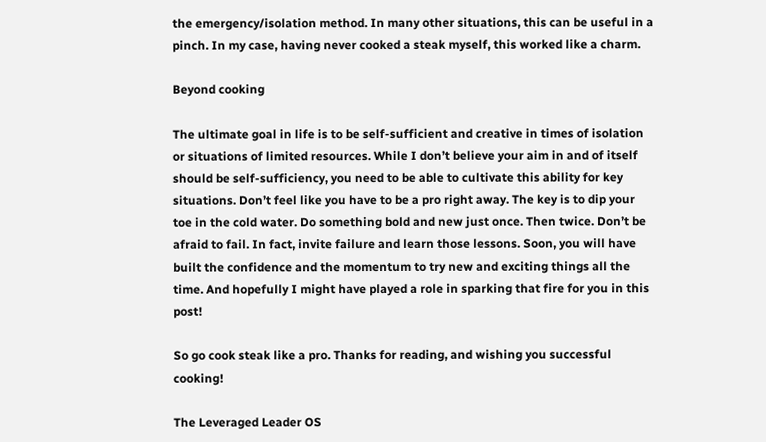the emergency/isolation method. In many other situations, this can be useful in a pinch. In my case, having never cooked a steak myself, this worked like a charm.

Beyond cooking

The ultimate goal in life is to be self-sufficient and creative in times of isolation or situations of limited resources. While I don’t believe your aim in and of itself should be self-sufficiency, you need to be able to cultivate this ability for key situations. Don’t feel like you have to be a pro right away. The key is to dip your toe in the cold water. Do something bold and new just once. Then twice. Don’t be afraid to fail. In fact, invite failure and learn those lessons. Soon, you will have built the confidence and the momentum to try new and exciting things all the time. And hopefully I might have played a role in sparking that fire for you in this post!

So go cook steak like a pro. Thanks for reading, and wishing you successful cooking!

The Leveraged Leader OS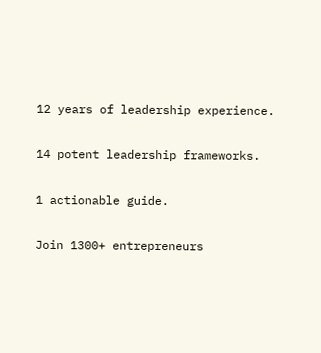12 years of leadership experience.

14 potent leadership frameworks.

1 actionable guide.

Join 1300+ entrepreneurs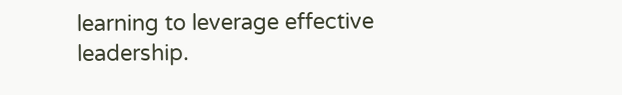learning to leverage effective leadership.